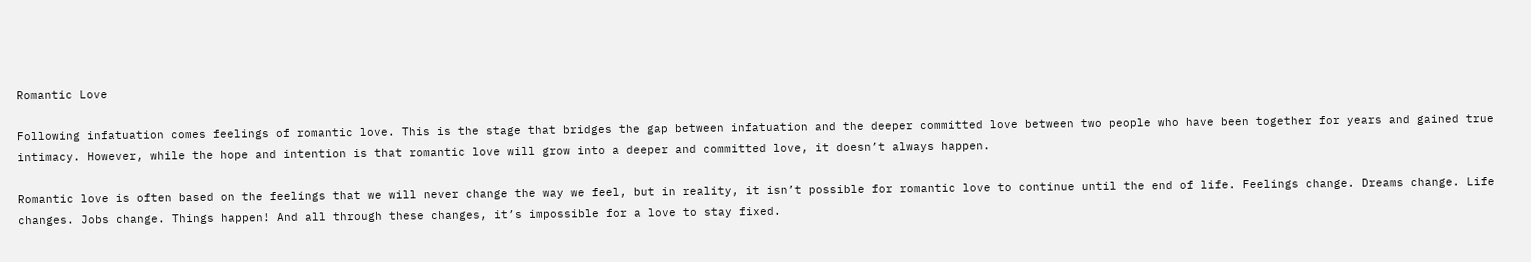Romantic Love

Following infatuation comes feelings of romantic love. This is the stage that bridges the gap between infatuation and the deeper committed love between two people who have been together for years and gained true intimacy. However, while the hope and intention is that romantic love will grow into a deeper and committed love, it doesn’t always happen.

Romantic love is often based on the feelings that we will never change the way we feel, but in reality, it isn’t possible for romantic love to continue until the end of life. Feelings change. Dreams change. Life changes. Jobs change. Things happen! And all through these changes, it’s impossible for a love to stay fixed.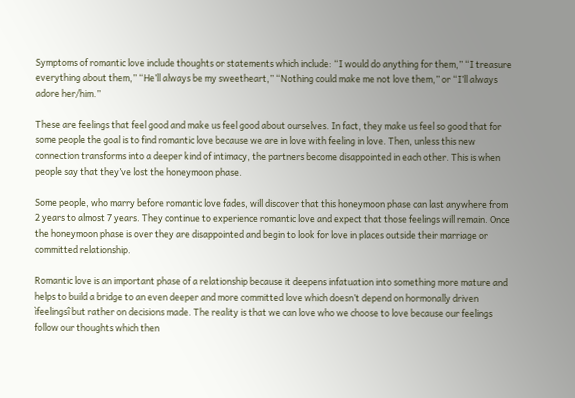Symptoms of romantic love include thoughts or statements which include: “I would do anything for them,” “I treasure everything about them,” “He’ll always be my sweetheart,” “Nothing could make me not love them,” or “I’ll always adore her/him.”

These are feelings that feel good and make us feel good about ourselves. In fact, they make us feel so good that for some people the goal is to find romantic love because we are in love with feeling in love. Then, unless this new connection transforms into a deeper kind of intimacy, the partners become disappointed in each other. This is when people say that they’ve lost the honeymoon phase.

Some people, who marry before romantic love fades, will discover that this honeymoon phase can last anywhere from 2 years to almost 7 years. They continue to experience romantic love and expect that those feelings will remain. Once the honeymoon phase is over they are disappointed and begin to look for love in places outside their marriage or committed relationship.

Romantic love is an important phase of a relationship because it deepens infatuation into something more mature and helps to build a bridge to an even deeper and more committed love which doesn’t depend on hormonally driven ìfeelingsî but rather on decisions made. The reality is that we can love who we choose to love because our feelings follow our thoughts which then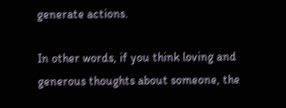generate actions.

In other words, if you think loving and generous thoughts about someone, the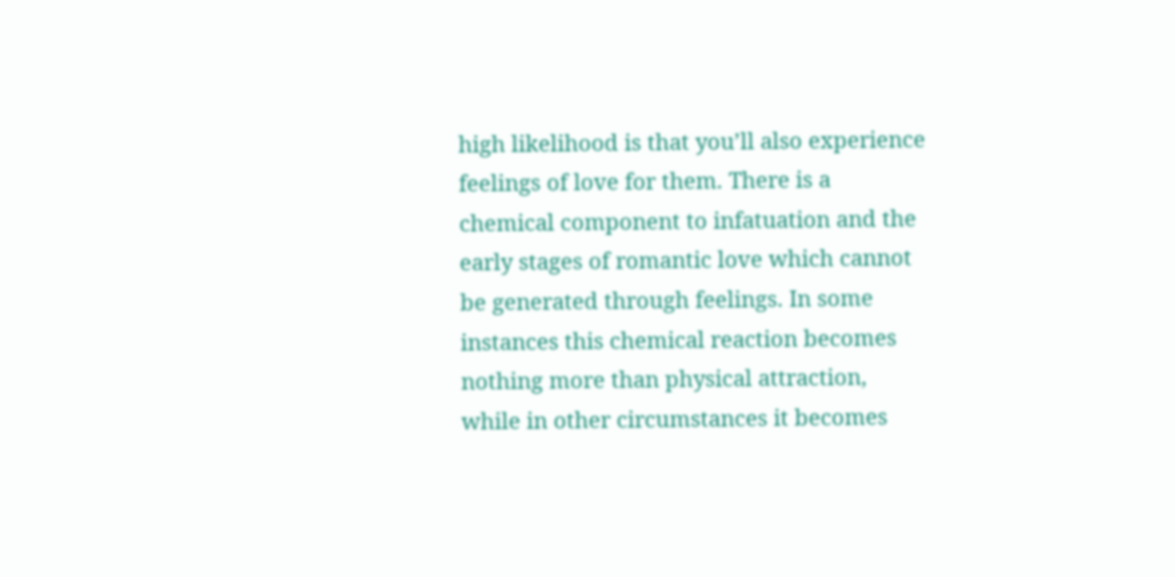high likelihood is that you’ll also experience feelings of love for them. There is a chemical component to infatuation and the early stages of romantic love which cannot be generated through feelings. In some instances this chemical reaction becomes nothing more than physical attraction, while in other circumstances it becomes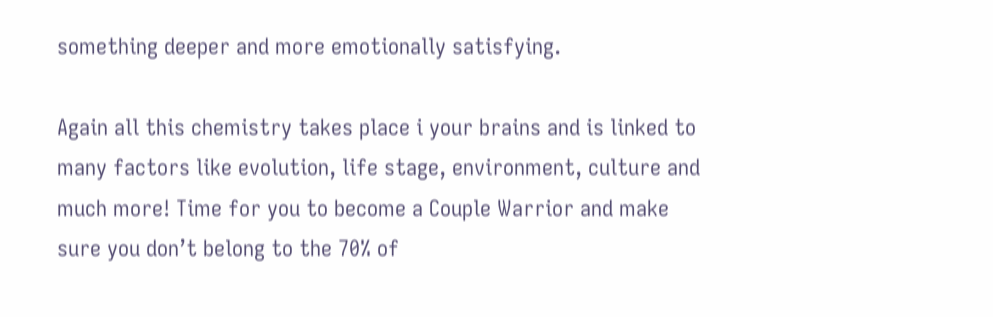something deeper and more emotionally satisfying.

Again all this chemistry takes place i your brains and is linked to many factors like evolution, life stage, environment, culture and much more! Time for you to become a Couple Warrior and make sure you don’t belong to the 70% of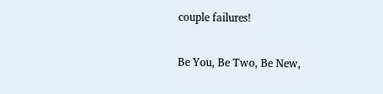couple failures!


Be You, Be Two, Be New,